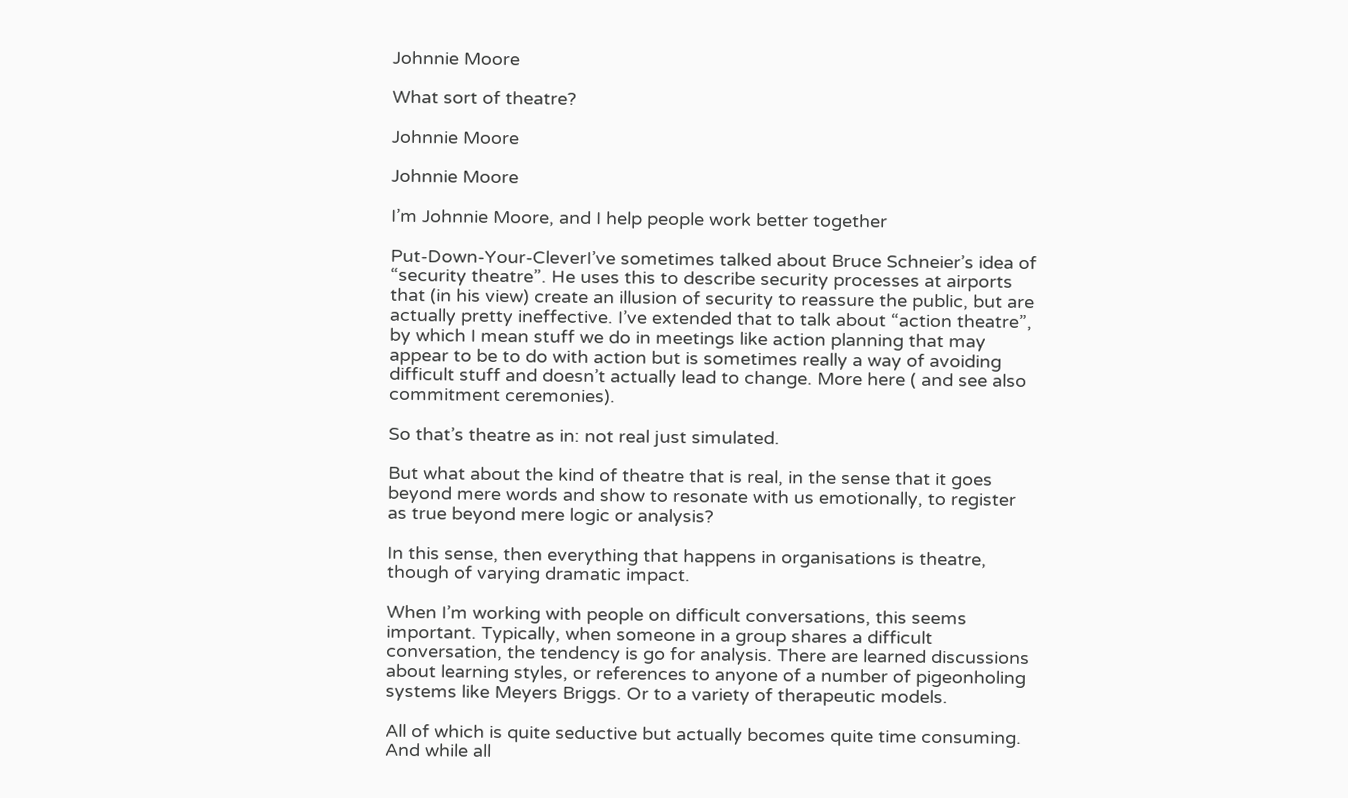Johnnie Moore

What sort of theatre?

Johnnie Moore

Johnnie Moore

I’m Johnnie Moore, and I help people work better together

Put-Down-Your-CleverI’ve sometimes talked about Bruce Schneier’s idea of “security theatre”. He uses this to describe security processes at airports that (in his view) create an illusion of security to reassure the public, but are actually pretty ineffective. I’ve extended that to talk about “action theatre”, by which I mean stuff we do in meetings like action planning that may appear to be to do with action but is sometimes really a way of avoiding difficult stuff and doesn’t actually lead to change. More here ( and see also commitment ceremonies).

So that’s theatre as in: not real just simulated.

But what about the kind of theatre that is real, in the sense that it goes beyond mere words and show to resonate with us emotionally, to register as true beyond mere logic or analysis?

In this sense, then everything that happens in organisations is theatre, though of varying dramatic impact.

When I’m working with people on difficult conversations, this seems important. Typically, when someone in a group shares a difficult conversation, the tendency is go for analysis. There are learned discussions about learning styles, or references to anyone of a number of pigeonholing systems like Meyers Briggs. Or to a variety of therapeutic models.

All of which is quite seductive but actually becomes quite time consuming. And while all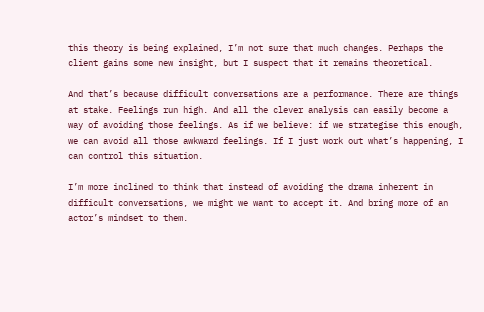this theory is being explained, I’m not sure that much changes. Perhaps the client gains some new insight, but I suspect that it remains theoretical.

And that’s because difficult conversations are a performance. There are things at stake. Feelings run high. And all the clever analysis can easily become a way of avoiding those feelings. As if we believe: if we strategise this enough, we can avoid all those awkward feelings. If I just work out what’s happening, I can control this situation.

I’m more inclined to think that instead of avoiding the drama inherent in difficult conversations, we might we want to accept it. And bring more of an actor’s mindset to them.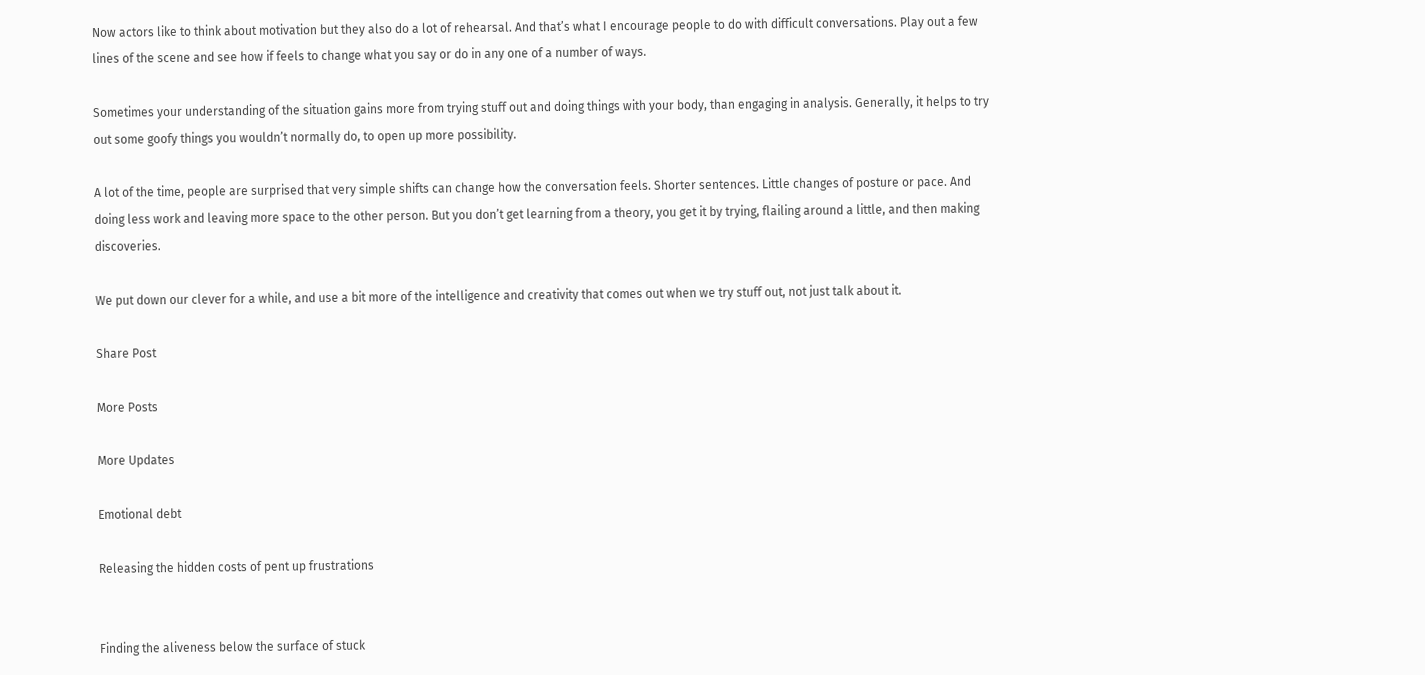Now actors like to think about motivation but they also do a lot of rehearsal. And that’s what I encourage people to do with difficult conversations. Play out a few lines of the scene and see how if feels to change what you say or do in any one of a number of ways.

Sometimes your understanding of the situation gains more from trying stuff out and doing things with your body, than engaging in analysis. Generally, it helps to try out some goofy things you wouldn’t normally do, to open up more possibility.

A lot of the time, people are surprised that very simple shifts can change how the conversation feels. Shorter sentences. Little changes of posture or pace. And doing less work and leaving more space to the other person. But you don’t get learning from a theory, you get it by trying, flailing around a little, and then making discoveries.

We put down our clever for a while, and use a bit more of the intelligence and creativity that comes out when we try stuff out, not just talk about it.

Share Post

More Posts

More Updates

Emotional debt

Releasing the hidden costs of pent up frustrations


Finding the aliveness below the surface of stuck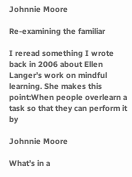Johnnie Moore

Re-examining the familiar

I reread something I wrote back in 2006 about Ellen Langer’s work on mindful learning. She makes this point:When people overlearn a task so that they can perform it by

Johnnie Moore

What’s in a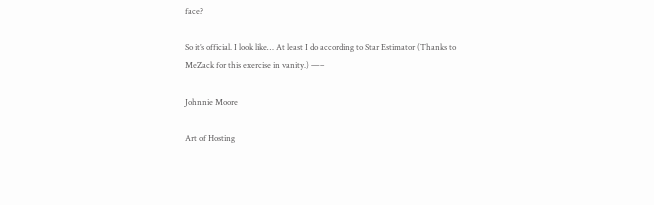face?

So it’s official. I look like… At least I do according to Star Estimator (Thanks to MeZack for this exercise in vanity.) —–

Johnnie Moore

Art of Hosting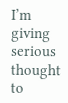I’m giving serious thought to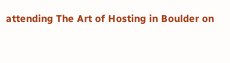attending The Art of Hosting in Boulder on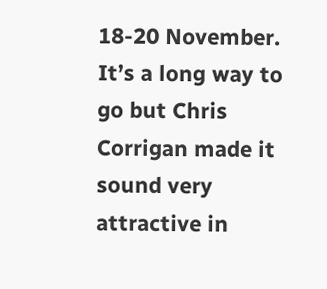18-20 November. It’s a long way to go but Chris Corrigan made it sound very attractive in